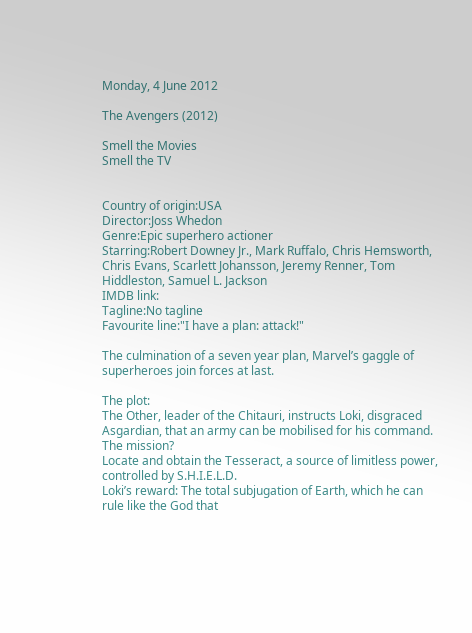Monday, 4 June 2012

The Avengers (2012)

Smell the Movies
Smell the TV


Country of origin:USA
Director:Joss Whedon
Genre:Epic superhero actioner
Starring:Robert Downey Jr., Mark Ruffalo, Chris Hemsworth, Chris Evans, Scarlett Johansson, Jeremy Renner, Tom Hiddleston, Samuel L. Jackson
IMDB link:
Tagline:No tagline
Favourite line:"I have a plan: attack!"

The culmination of a seven year plan, Marvel’s gaggle of superheroes join forces at last.

The plot:
The Other, leader of the Chitauri, instructs Loki, disgraced Asgardian, that an army can be mobilised for his command.
The mission?
Locate and obtain the Tesseract, a source of limitless power, controlled by S.H.I.E.L.D.
Loki’s reward: The total subjugation of Earth, which he can rule like the God that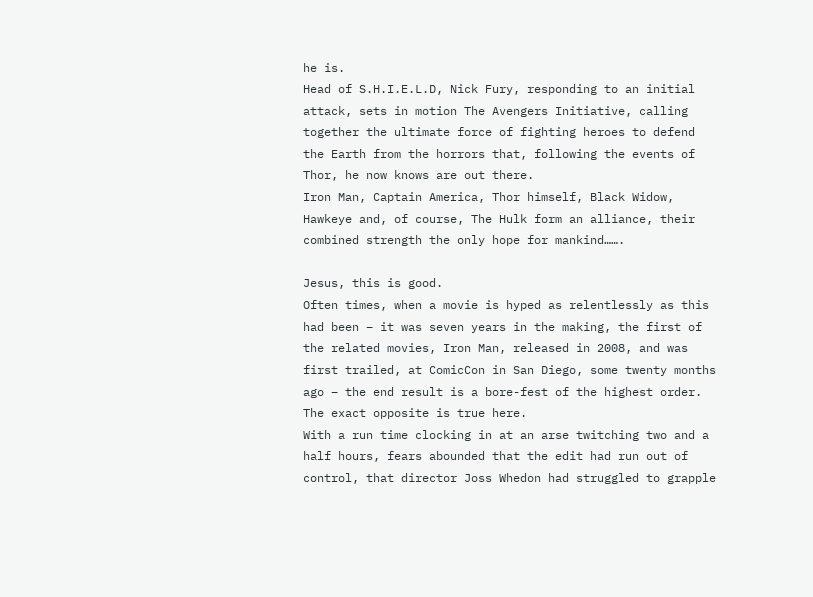he is.
Head of S.H.I.E.L.D, Nick Fury, responding to an initial attack, sets in motion The Avengers Initiative, calling together the ultimate force of fighting heroes to defend the Earth from the horrors that, following the events of Thor, he now knows are out there.
Iron Man, Captain America, Thor himself, Black Widow, Hawkeye and, of course, The Hulk form an alliance, their combined strength the only hope for mankind…….

Jesus, this is good.
Often times, when a movie is hyped as relentlessly as this had been – it was seven years in the making, the first of the related movies, Iron Man, released in 2008, and was first trailed, at ComicCon in San Diego, some twenty months ago – the end result is a bore-fest of the highest order.
The exact opposite is true here.
With a run time clocking in at an arse twitching two and a half hours, fears abounded that the edit had run out of control, that director Joss Whedon had struggled to grapple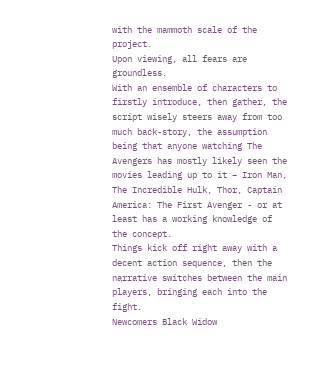with the mammoth scale of the project.
Upon viewing, all fears are groundless.
With an ensemble of characters to firstly introduce, then gather, the script wisely steers away from too much back-story, the assumption being that anyone watching The Avengers has mostly likely seen the movies leading up to it – Iron Man, The Incredible Hulk, Thor, Captain America: The First Avenger - or at least has a working knowledge of the concept.
Things kick off right away with a decent action sequence, then the narrative switches between the main players, bringing each into the fight.
Newcomers Black Widow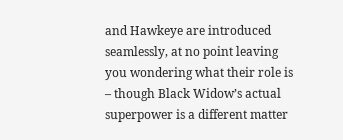and Hawkeye are introduced seamlessly, at no point leaving you wondering what their role is – though Black Widow’s actual superpower is a different matter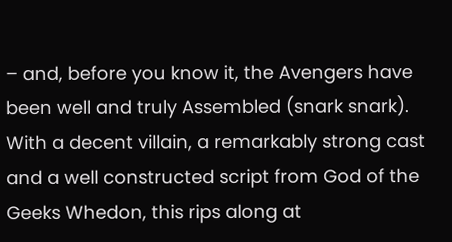– and, before you know it, the Avengers have been well and truly Assembled (snark snark).
With a decent villain, a remarkably strong cast and a well constructed script from God of the Geeks Whedon, this rips along at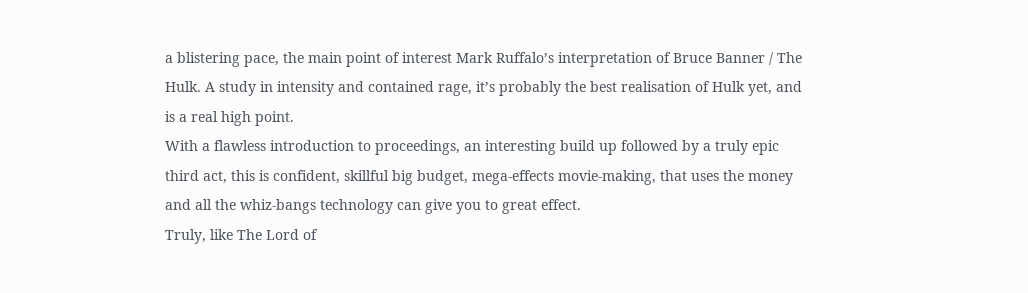a blistering pace, the main point of interest Mark Ruffalo’s interpretation of Bruce Banner / The Hulk. A study in intensity and contained rage, it’s probably the best realisation of Hulk yet, and is a real high point.
With a flawless introduction to proceedings, an interesting build up followed by a truly epic third act, this is confident, skillful big budget, mega-effects movie-making, that uses the money and all the whiz-bangs technology can give you to great effect.
Truly, like The Lord of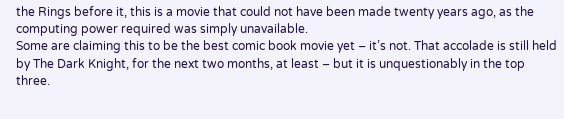the Rings before it, this is a movie that could not have been made twenty years ago, as the computing power required was simply unavailable.
Some are claiming this to be the best comic book movie yet – it’s not. That accolade is still held by The Dark Knight, for the next two months, at least – but it is unquestionably in the top three.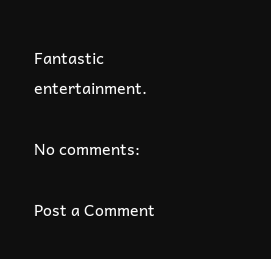Fantastic entertainment.

No comments:

Post a Comment